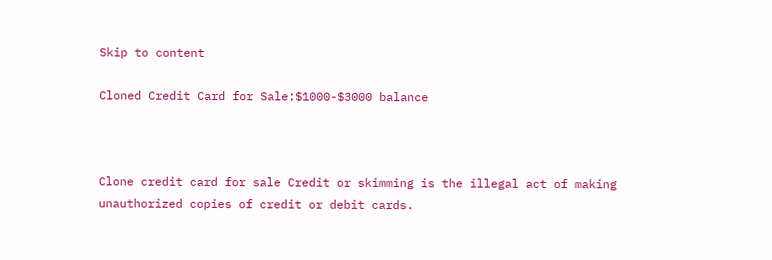Skip to content

Cloned Credit Card for Sale:$1000-$3000 balance



Clone credit card for sale Credit or skimming is the illegal act of making unauthorized copies of credit or debit cards.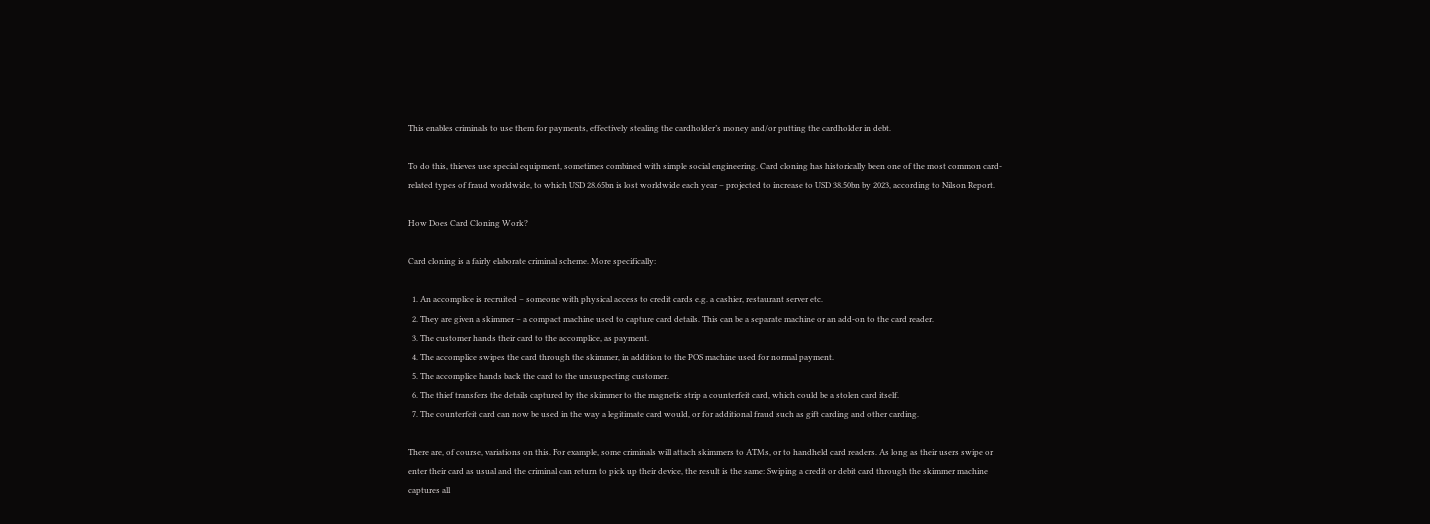This enables criminals to use them for payments, effectively stealing the cardholder’s money and/or putting the cardholder in debt.

To do this, thieves use special equipment, sometimes combined with simple social engineering. Card cloning has historically been one of the most common card-related types of fraud worldwide, to which USD 28.65bn is lost worldwide each year – projected to increase to USD 38.50bn by 2023, according to Nilson Report.

How Does Card Cloning Work?

Card cloning is a fairly elaborate criminal scheme. More specifically:

  1. An accomplice is recruited – someone with physical access to credit cards e.g. a cashier, restaurant server etc.
  2. They are given a skimmer – a compact machine used to capture card details. This can be a separate machine or an add-on to the card reader.
  3. The customer hands their card to the accomplice, as payment.
  4. The accomplice swipes the card through the skimmer, in addition to the POS machine used for normal payment.
  5. The accomplice hands back the card to the unsuspecting customer.
  6. The thief transfers the details captured by the skimmer to the magnetic strip a counterfeit card, which could be a stolen card itself.
  7. The counterfeit card can now be used in the way a legitimate card would, or for additional fraud such as gift carding and other carding.

There are, of course, variations on this. For example, some criminals will attach skimmers to ATMs, or to handheld card readers. As long as their users swipe or enter their card as usual and the criminal can return to pick up their device, the result is the same: Swiping a credit or debit card through the skimmer machine captures all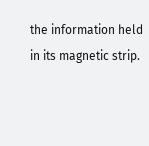the information held in its magnetic strip.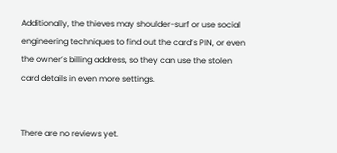Additionally, the thieves may shoulder-surf or use social engineering techniques to find out the card’s PIN, or even the owner’s billing address, so they can use the stolen card details in even more settings.


There are no reviews yet.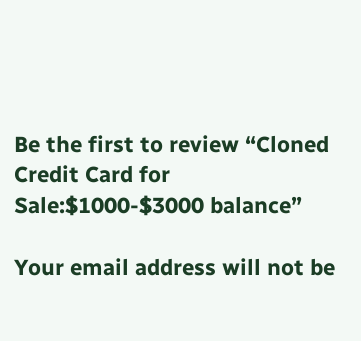Be the first to review “Cloned Credit Card for Sale:$1000-$3000 balance”

Your email address will not be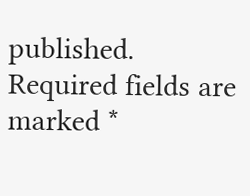published. Required fields are marked *